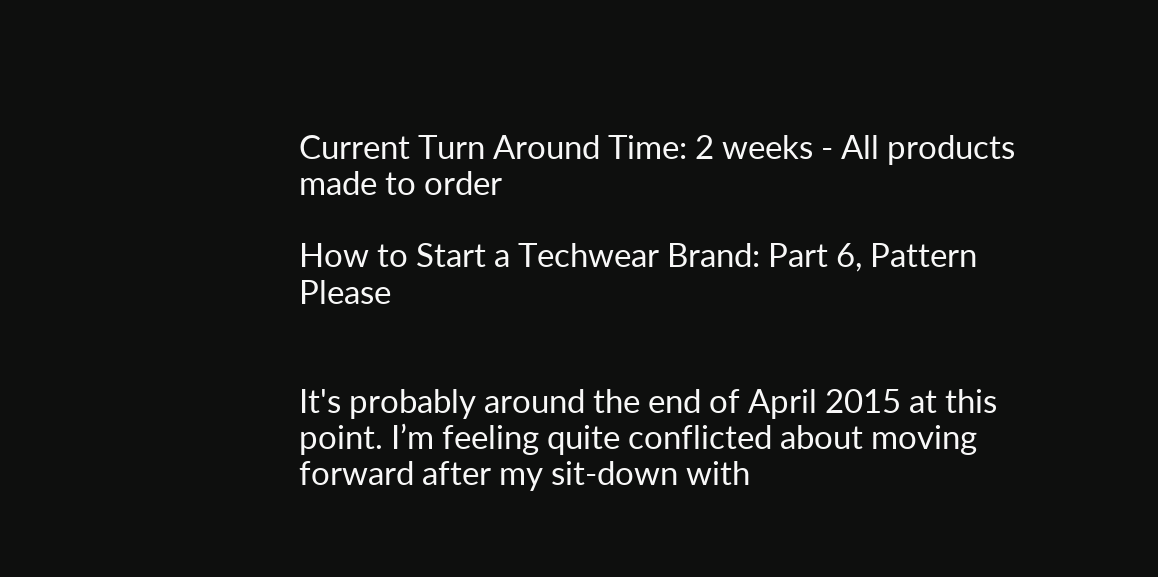Current Turn Around Time: 2 weeks - All products made to order

How to Start a Techwear Brand: Part 6, Pattern Please


It's probably around the end of April 2015 at this point. I’m feeling quite conflicted about moving forward after my sit-down with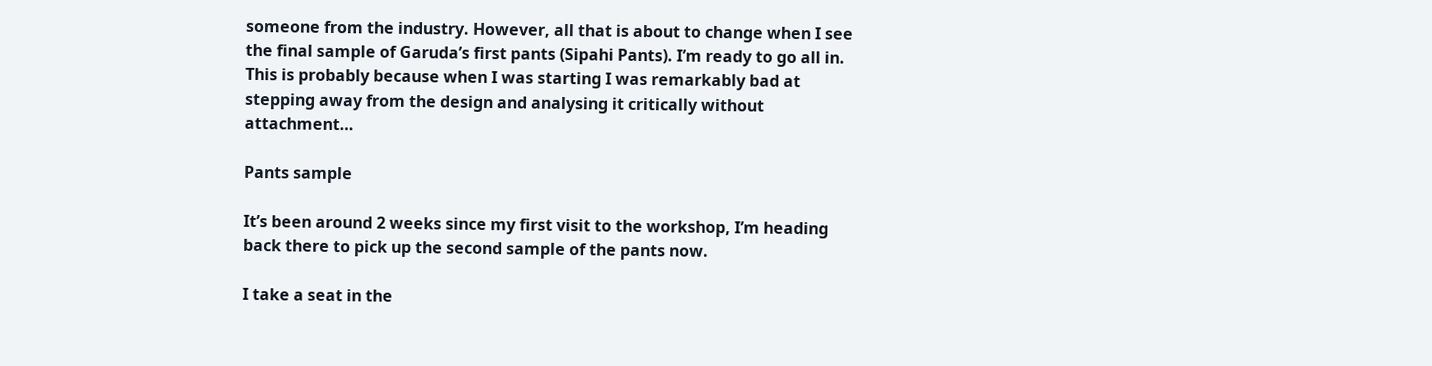someone from the industry. However, all that is about to change when I see the final sample of Garuda’s first pants (Sipahi Pants). I’m ready to go all in. This is probably because when I was starting I was remarkably bad at stepping away from the design and analysing it critically without attachment…

Pants sample

It’s been around 2 weeks since my first visit to the workshop, I’m heading back there to pick up the second sample of the pants now.

I take a seat in the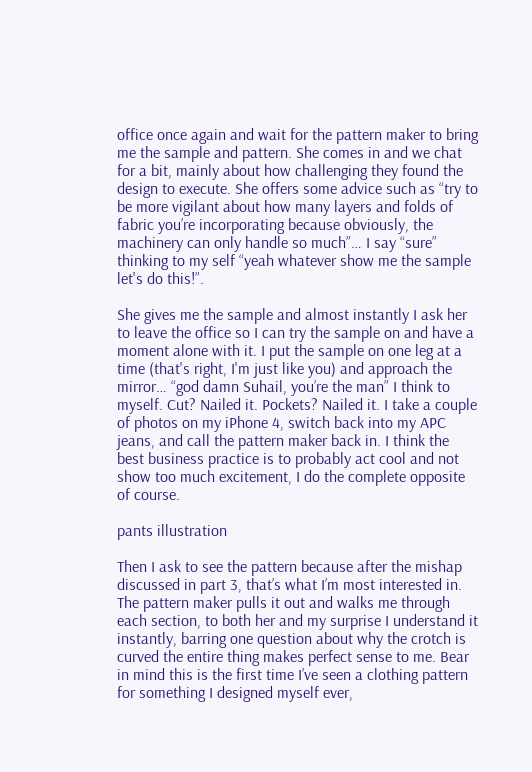office once again and wait for the pattern maker to bring me the sample and pattern. She comes in and we chat for a bit, mainly about how challenging they found the design to execute. She offers some advice such as “try to be more vigilant about how many layers and folds of fabric you’re incorporating because obviously, the machinery can only handle so much”… I say “sure” thinking to my self “yeah whatever show me the sample let's do this!”.

She gives me the sample and almost instantly I ask her to leave the office so I can try the sample on and have a moment alone with it. I put the sample on one leg at a time (that's right, I'm just like you) and approach the mirror… “god damn Suhail, you’re the man” I think to myself. Cut? Nailed it. Pockets? Nailed it. I take a couple of photos on my iPhone 4, switch back into my APC jeans, and call the pattern maker back in. I think the best business practice is to probably act cool and not show too much excitement, I do the complete opposite of course.

pants illustration

Then I ask to see the pattern because after the mishap discussed in part 3, that’s what I’m most interested in. The pattern maker pulls it out and walks me through each section, to both her and my surprise I understand it instantly, barring one question about why the crotch is curved the entire thing makes perfect sense to me. Bear in mind this is the first time I’ve seen a clothing pattern for something I designed myself ever,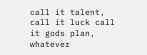call it talent, call it luck call it gods plan, whatever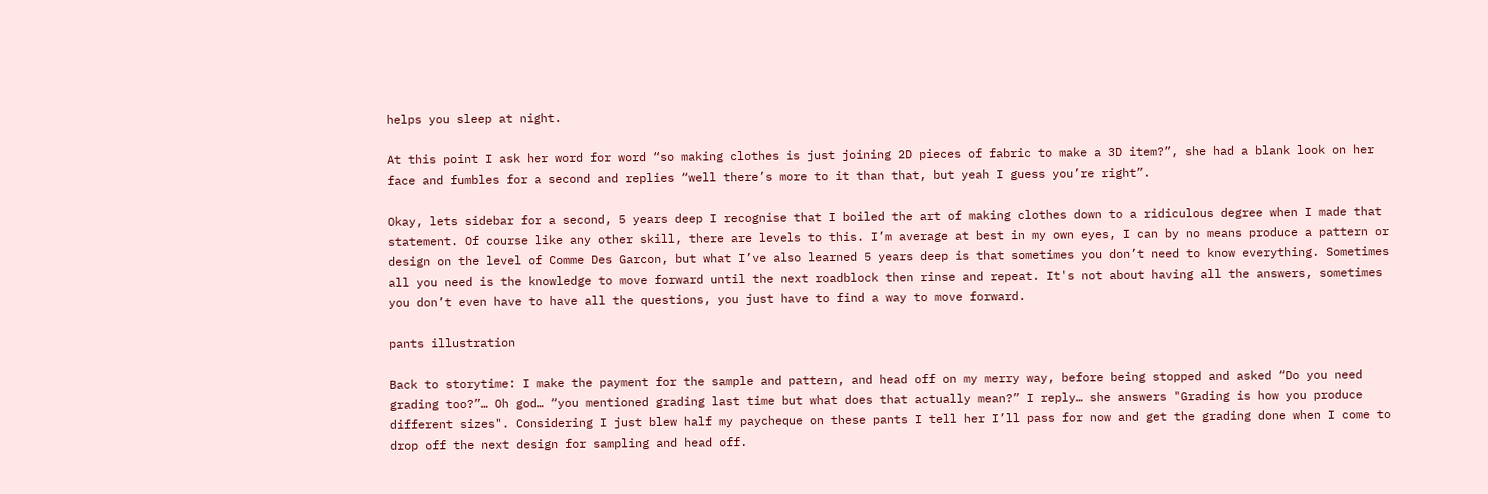helps you sleep at night.

At this point I ask her word for word “so making clothes is just joining 2D pieces of fabric to make a 3D item?”, she had a blank look on her face and fumbles for a second and replies “well there’s more to it than that, but yeah I guess you’re right”.

Okay, lets sidebar for a second, 5 years deep I recognise that I boiled the art of making clothes down to a ridiculous degree when I made that statement. Of course like any other skill, there are levels to this. I’m average at best in my own eyes, I can by no means produce a pattern or design on the level of Comme Des Garcon, but what I’ve also learned 5 years deep is that sometimes you don’t need to know everything. Sometimes all you need is the knowledge to move forward until the next roadblock then rinse and repeat. It's not about having all the answers, sometimes you don’t even have to have all the questions, you just have to find a way to move forward.

pants illustration

Back to storytime: I make the payment for the sample and pattern, and head off on my merry way, before being stopped and asked “Do you need grading too?”… Oh god… “you mentioned grading last time but what does that actually mean?” I reply… she answers "Grading is how you produce different sizes". Considering I just blew half my paycheque on these pants I tell her I’ll pass for now and get the grading done when I come to drop off the next design for sampling and head off.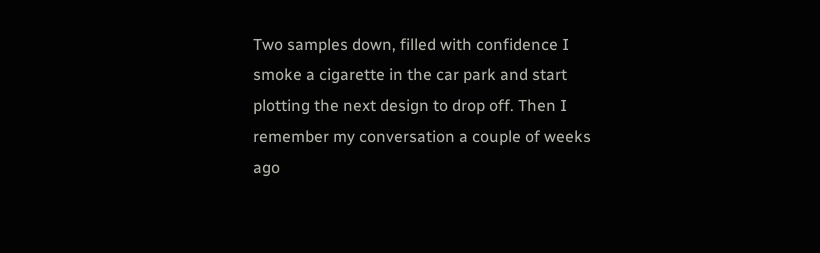Two samples down, filled with confidence I smoke a cigarette in the car park and start plotting the next design to drop off. Then I remember my conversation a couple of weeks ago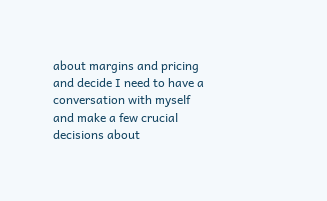about margins and pricing and decide I need to have a conversation with myself and make a few crucial decisions about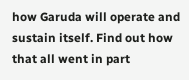how Garuda will operate and sustain itself. Find out how that all went in part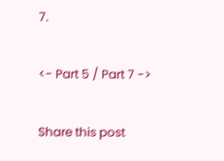7.

<- Part 5 / Part 7 ->

Share this post